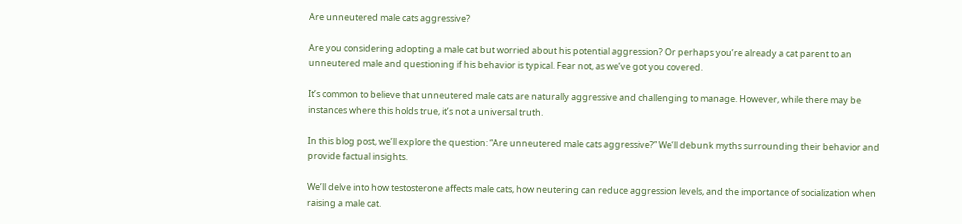Are unneutered male cats aggressive?

Are you considering adopting a male cat but worried about his potential aggression? Or perhaps you’re already a cat parent to an unneutered male and questioning if his behavior is typical. Fear not, as we’ve got you covered.

It’s common to believe that unneutered male cats are naturally aggressive and challenging to manage. However, while there may be instances where this holds true, it’s not a universal truth.

In this blog post, we’ll explore the question: “Are unneutered male cats aggressive?” We’ll debunk myths surrounding their behavior and provide factual insights.

We’ll delve into how testosterone affects male cats, how neutering can reduce aggression levels, and the importance of socialization when raising a male cat.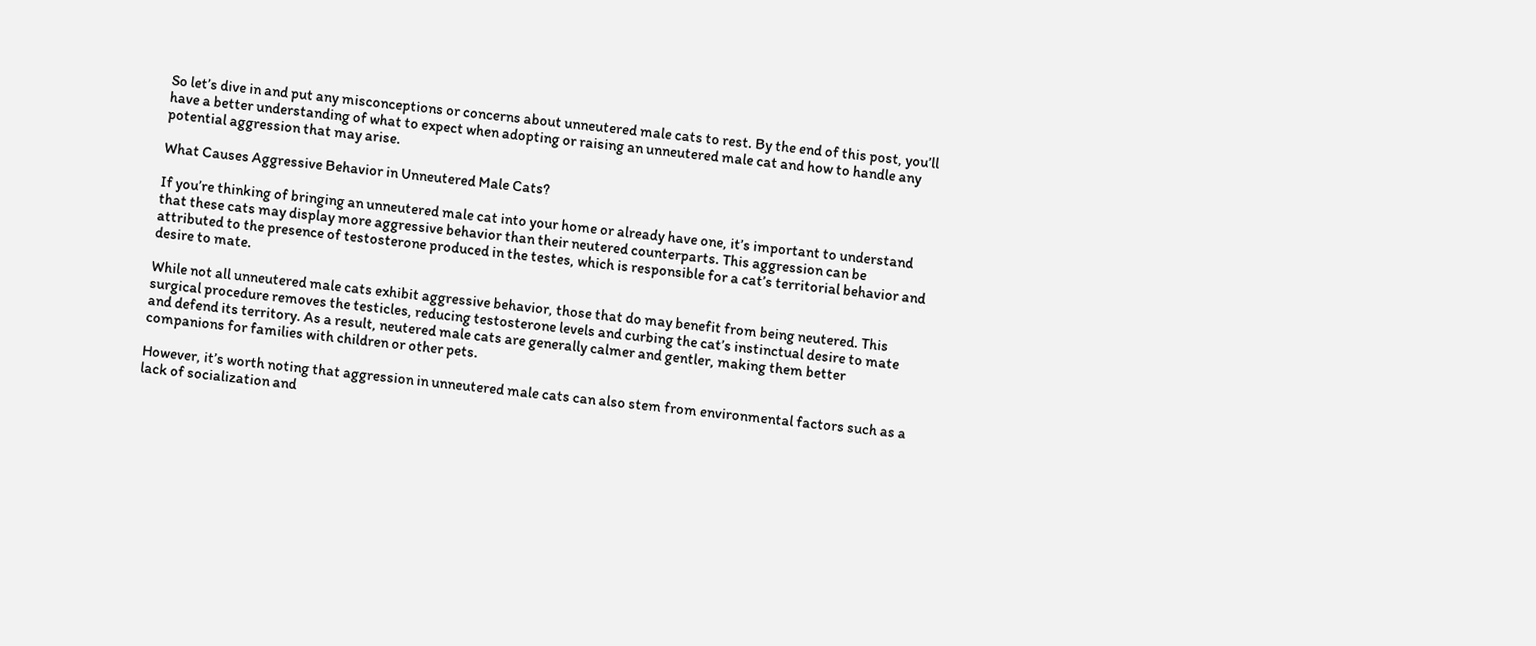So let’s dive in and put any misconceptions or concerns about unneutered male cats to rest. By the end of this post, you’ll have a better understanding of what to expect when adopting or raising an unneutered male cat and how to handle any potential aggression that may arise.

What Causes Aggressive Behavior in Unneutered Male Cats?

If you’re thinking of bringing an unneutered male cat into your home or already have one, it’s important to understand that these cats may display more aggressive behavior than their neutered counterparts. This aggression can be attributed to the presence of testosterone produced in the testes, which is responsible for a cat’s territorial behavior and desire to mate.

While not all unneutered male cats exhibit aggressive behavior, those that do may benefit from being neutered. This surgical procedure removes the testicles, reducing testosterone levels and curbing the cat’s instinctual desire to mate and defend its territory. As a result, neutered male cats are generally calmer and gentler, making them better companions for families with children or other pets.

However, it’s worth noting that aggression in unneutered male cats can also stem from environmental factors such as a lack of socialization and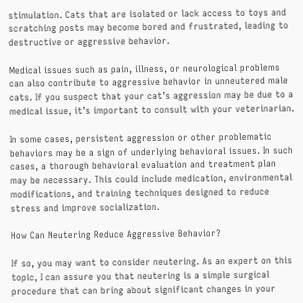stimulation. Cats that are isolated or lack access to toys and scratching posts may become bored and frustrated, leading to destructive or aggressive behavior.

Medical issues such as pain, illness, or neurological problems can also contribute to aggressive behavior in unneutered male cats. If you suspect that your cat’s aggression may be due to a medical issue, it’s important to consult with your veterinarian.

In some cases, persistent aggression or other problematic behaviors may be a sign of underlying behavioral issues. In such cases, a thorough behavioral evaluation and treatment plan may be necessary. This could include medication, environmental modifications, and training techniques designed to reduce stress and improve socialization.

How Can Neutering Reduce Aggressive Behavior?

If so, you may want to consider neutering. As an expert on this topic, I can assure you that neutering is a simple surgical procedure that can bring about significant changes in your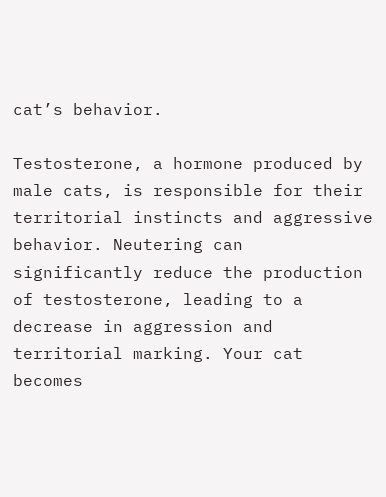cat’s behavior.

Testosterone, a hormone produced by male cats, is responsible for their territorial instincts and aggressive behavior. Neutering can significantly reduce the production of testosterone, leading to a decrease in aggression and territorial marking. Your cat becomes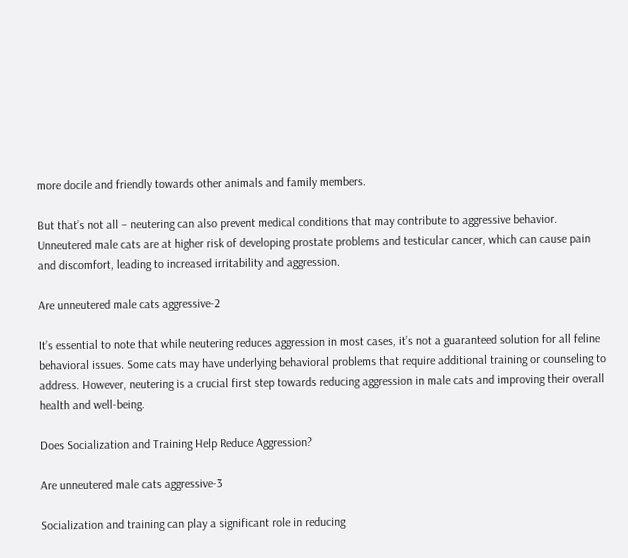more docile and friendly towards other animals and family members.

But that’s not all – neutering can also prevent medical conditions that may contribute to aggressive behavior. Unneutered male cats are at higher risk of developing prostate problems and testicular cancer, which can cause pain and discomfort, leading to increased irritability and aggression.

Are unneutered male cats aggressive-2

It’s essential to note that while neutering reduces aggression in most cases, it’s not a guaranteed solution for all feline behavioral issues. Some cats may have underlying behavioral problems that require additional training or counseling to address. However, neutering is a crucial first step towards reducing aggression in male cats and improving their overall health and well-being.

Does Socialization and Training Help Reduce Aggression?

Are unneutered male cats aggressive-3

Socialization and training can play a significant role in reducing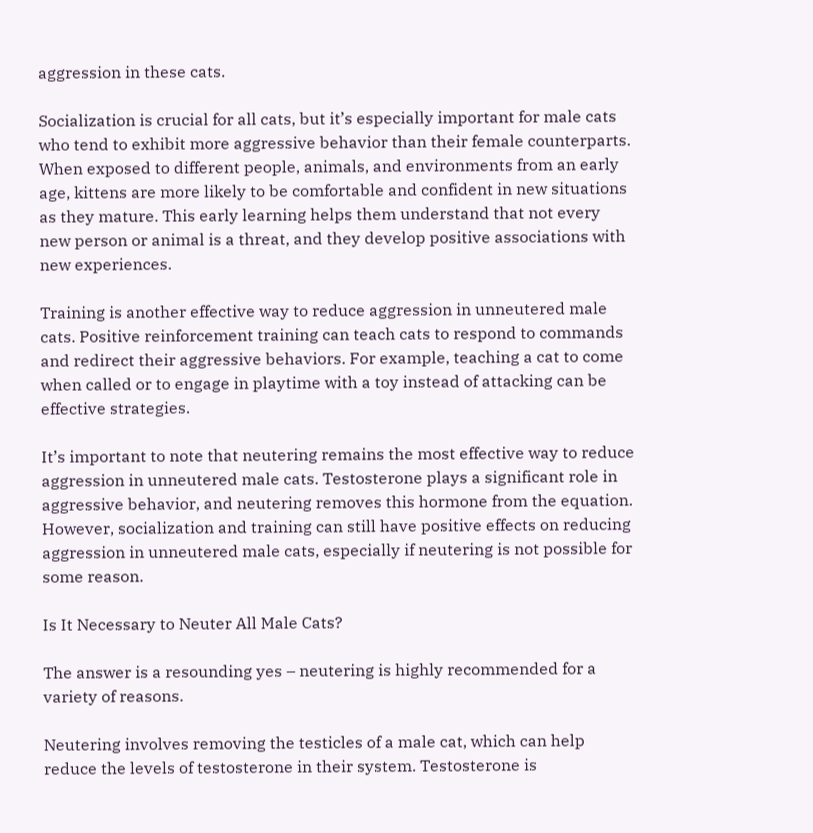aggression in these cats.

Socialization is crucial for all cats, but it’s especially important for male cats who tend to exhibit more aggressive behavior than their female counterparts. When exposed to different people, animals, and environments from an early age, kittens are more likely to be comfortable and confident in new situations as they mature. This early learning helps them understand that not every new person or animal is a threat, and they develop positive associations with new experiences.

Training is another effective way to reduce aggression in unneutered male cats. Positive reinforcement training can teach cats to respond to commands and redirect their aggressive behaviors. For example, teaching a cat to come when called or to engage in playtime with a toy instead of attacking can be effective strategies.

It’s important to note that neutering remains the most effective way to reduce aggression in unneutered male cats. Testosterone plays a significant role in aggressive behavior, and neutering removes this hormone from the equation. However, socialization and training can still have positive effects on reducing aggression in unneutered male cats, especially if neutering is not possible for some reason.

Is It Necessary to Neuter All Male Cats?

The answer is a resounding yes – neutering is highly recommended for a variety of reasons.

Neutering involves removing the testicles of a male cat, which can help reduce the levels of testosterone in their system. Testosterone is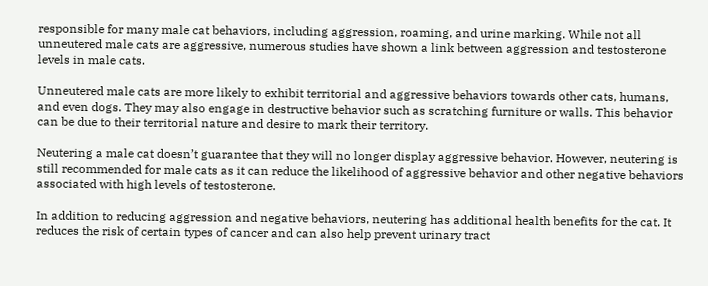responsible for many male cat behaviors, including aggression, roaming, and urine marking. While not all unneutered male cats are aggressive, numerous studies have shown a link between aggression and testosterone levels in male cats.

Unneutered male cats are more likely to exhibit territorial and aggressive behaviors towards other cats, humans, and even dogs. They may also engage in destructive behavior such as scratching furniture or walls. This behavior can be due to their territorial nature and desire to mark their territory.

Neutering a male cat doesn’t guarantee that they will no longer display aggressive behavior. However, neutering is still recommended for male cats as it can reduce the likelihood of aggressive behavior and other negative behaviors associated with high levels of testosterone.

In addition to reducing aggression and negative behaviors, neutering has additional health benefits for the cat. It reduces the risk of certain types of cancer and can also help prevent urinary tract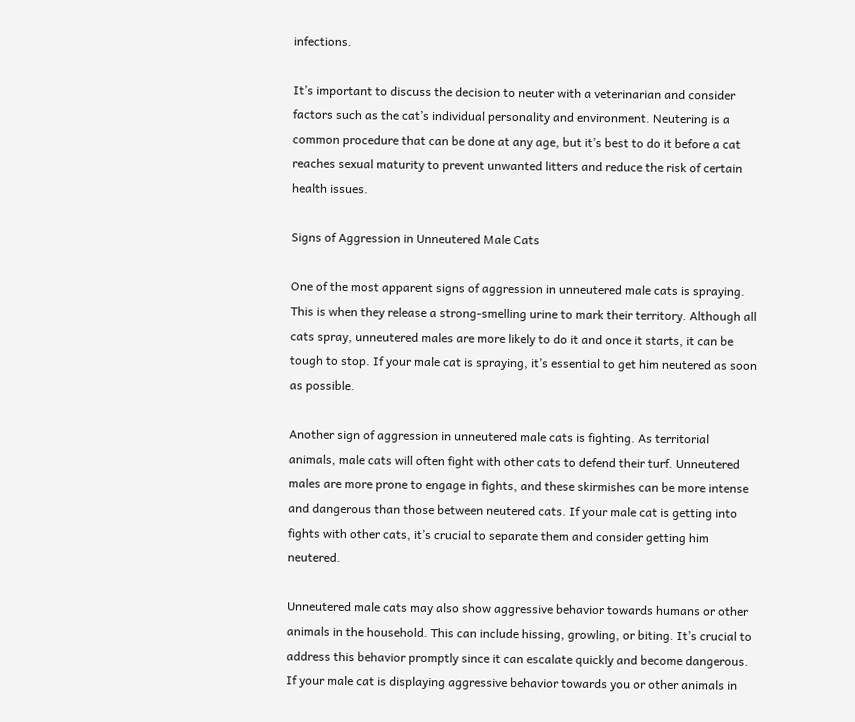infections.

It’s important to discuss the decision to neuter with a veterinarian and consider factors such as the cat’s individual personality and environment. Neutering is a common procedure that can be done at any age, but it’s best to do it before a cat reaches sexual maturity to prevent unwanted litters and reduce the risk of certain health issues.

Signs of Aggression in Unneutered Male Cats

One of the most apparent signs of aggression in unneutered male cats is spraying. This is when they release a strong-smelling urine to mark their territory. Although all cats spray, unneutered males are more likely to do it and once it starts, it can be tough to stop. If your male cat is spraying, it’s essential to get him neutered as soon as possible.

Another sign of aggression in unneutered male cats is fighting. As territorial animals, male cats will often fight with other cats to defend their turf. Unneutered males are more prone to engage in fights, and these skirmishes can be more intense and dangerous than those between neutered cats. If your male cat is getting into fights with other cats, it’s crucial to separate them and consider getting him neutered.

Unneutered male cats may also show aggressive behavior towards humans or other animals in the household. This can include hissing, growling, or biting. It’s crucial to address this behavior promptly since it can escalate quickly and become dangerous. If your male cat is displaying aggressive behavior towards you or other animals in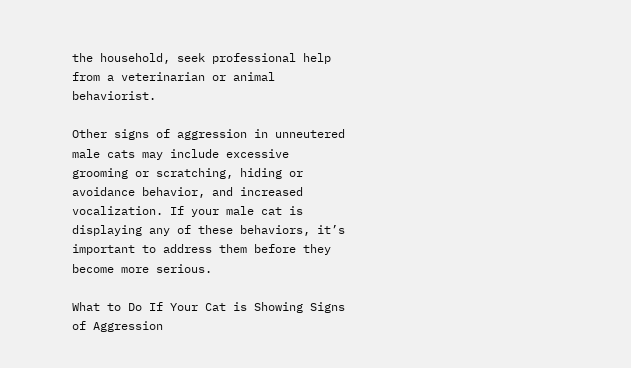the household, seek professional help from a veterinarian or animal behaviorist.

Other signs of aggression in unneutered male cats may include excessive grooming or scratching, hiding or avoidance behavior, and increased vocalization. If your male cat is displaying any of these behaviors, it’s important to address them before they become more serious.

What to Do If Your Cat is Showing Signs of Aggression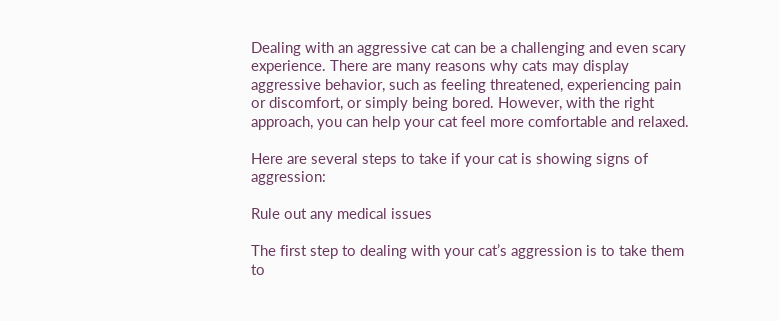Dealing with an aggressive cat can be a challenging and even scary experience. There are many reasons why cats may display aggressive behavior, such as feeling threatened, experiencing pain or discomfort, or simply being bored. However, with the right approach, you can help your cat feel more comfortable and relaxed.

Here are several steps to take if your cat is showing signs of aggression:

Rule out any medical issues

The first step to dealing with your cat’s aggression is to take them to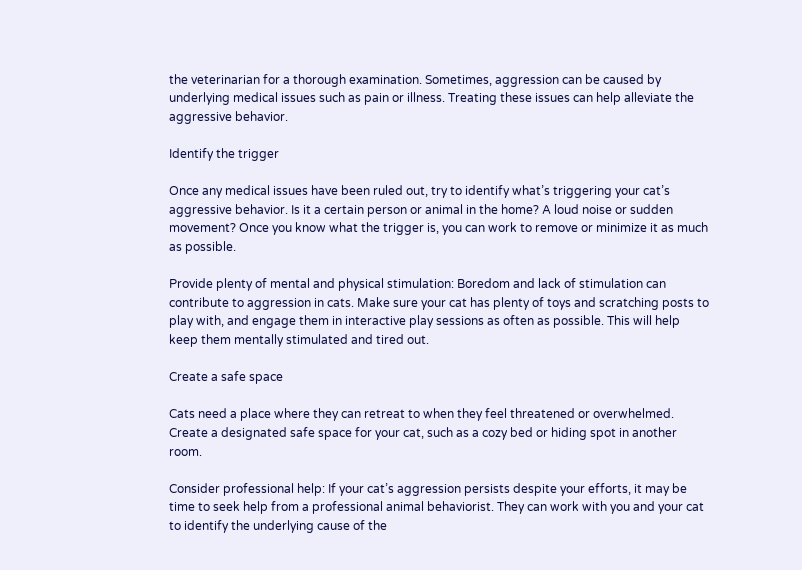the veterinarian for a thorough examination. Sometimes, aggression can be caused by underlying medical issues such as pain or illness. Treating these issues can help alleviate the aggressive behavior.

Identify the trigger

Once any medical issues have been ruled out, try to identify what’s triggering your cat’s aggressive behavior. Is it a certain person or animal in the home? A loud noise or sudden movement? Once you know what the trigger is, you can work to remove or minimize it as much as possible.

Provide plenty of mental and physical stimulation: Boredom and lack of stimulation can contribute to aggression in cats. Make sure your cat has plenty of toys and scratching posts to play with, and engage them in interactive play sessions as often as possible. This will help keep them mentally stimulated and tired out.

Create a safe space

Cats need a place where they can retreat to when they feel threatened or overwhelmed. Create a designated safe space for your cat, such as a cozy bed or hiding spot in another room.

Consider professional help: If your cat’s aggression persists despite your efforts, it may be time to seek help from a professional animal behaviorist. They can work with you and your cat to identify the underlying cause of the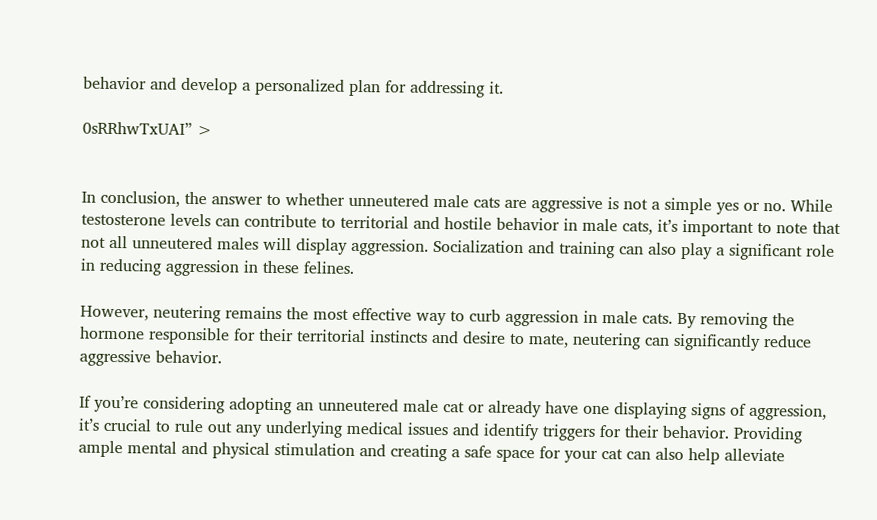behavior and develop a personalized plan for addressing it.

0sRRhwTxUAI” >


In conclusion, the answer to whether unneutered male cats are aggressive is not a simple yes or no. While testosterone levels can contribute to territorial and hostile behavior in male cats, it’s important to note that not all unneutered males will display aggression. Socialization and training can also play a significant role in reducing aggression in these felines.

However, neutering remains the most effective way to curb aggression in male cats. By removing the hormone responsible for their territorial instincts and desire to mate, neutering can significantly reduce aggressive behavior.

If you’re considering adopting an unneutered male cat or already have one displaying signs of aggression, it’s crucial to rule out any underlying medical issues and identify triggers for their behavior. Providing ample mental and physical stimulation and creating a safe space for your cat can also help alleviate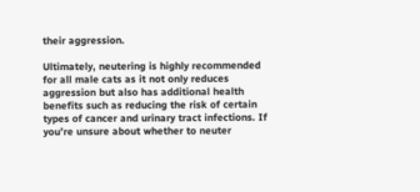their aggression.

Ultimately, neutering is highly recommended for all male cats as it not only reduces aggression but also has additional health benefits such as reducing the risk of certain types of cancer and urinary tract infections. If you’re unsure about whether to neuter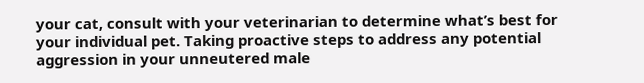your cat, consult with your veterinarian to determine what’s best for your individual pet. Taking proactive steps to address any potential aggression in your unneutered male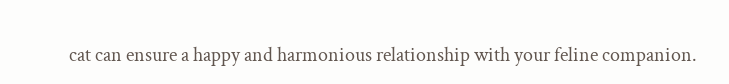cat can ensure a happy and harmonious relationship with your feline companion.